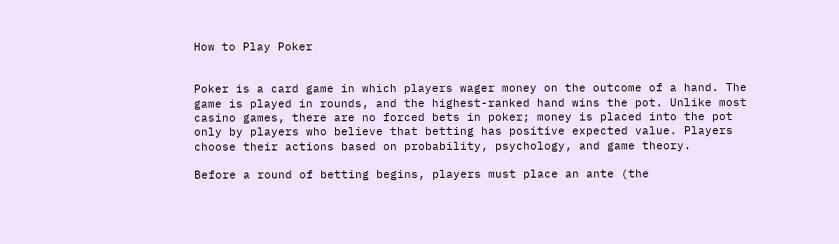How to Play Poker


Poker is a card game in which players wager money on the outcome of a hand. The game is played in rounds, and the highest-ranked hand wins the pot. Unlike most casino games, there are no forced bets in poker; money is placed into the pot only by players who believe that betting has positive expected value. Players choose their actions based on probability, psychology, and game theory.

Before a round of betting begins, players must place an ante (the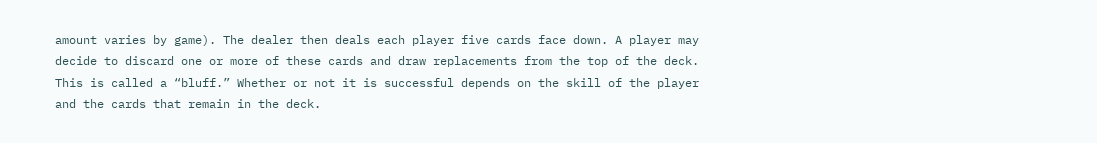amount varies by game). The dealer then deals each player five cards face down. A player may decide to discard one or more of these cards and draw replacements from the top of the deck. This is called a “bluff.” Whether or not it is successful depends on the skill of the player and the cards that remain in the deck.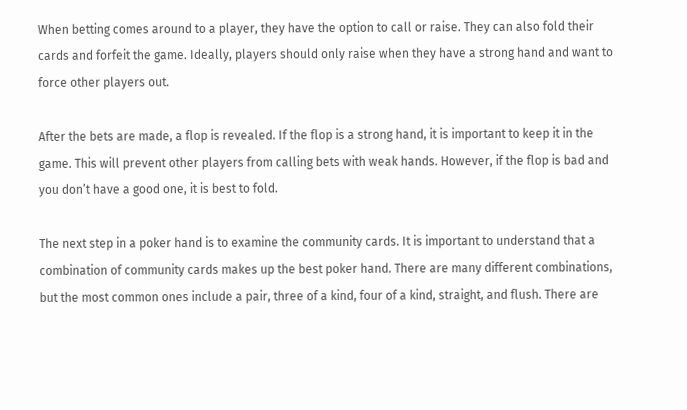When betting comes around to a player, they have the option to call or raise. They can also fold their cards and forfeit the game. Ideally, players should only raise when they have a strong hand and want to force other players out.

After the bets are made, a flop is revealed. If the flop is a strong hand, it is important to keep it in the game. This will prevent other players from calling bets with weak hands. However, if the flop is bad and you don’t have a good one, it is best to fold.

The next step in a poker hand is to examine the community cards. It is important to understand that a combination of community cards makes up the best poker hand. There are many different combinations, but the most common ones include a pair, three of a kind, four of a kind, straight, and flush. There are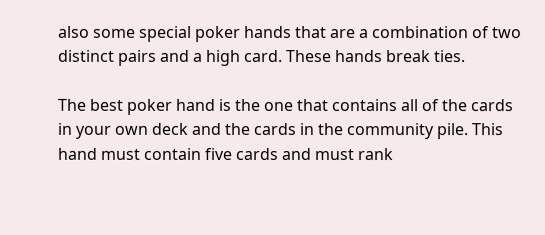also some special poker hands that are a combination of two distinct pairs and a high card. These hands break ties.

The best poker hand is the one that contains all of the cards in your own deck and the cards in the community pile. This hand must contain five cards and must rank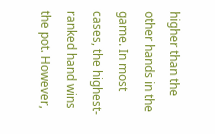higher than the other hands in the game. In most cases, the highest-ranked hand wins the pot. However,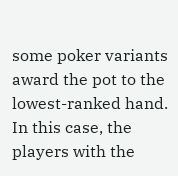some poker variants award the pot to the lowest-ranked hand. In this case, the players with the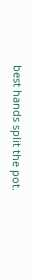best hands split the pot.